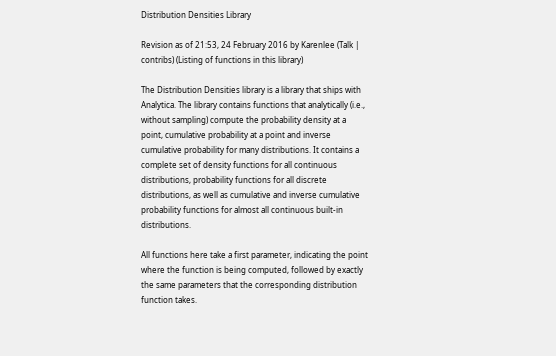Distribution Densities Library

Revision as of 21:53, 24 February 2016 by Karenlee (Talk | contribs) (Listing of functions in this library)

The Distribution Densities library is a library that ships with Analytica. The library contains functions that analytically (i.e., without sampling) compute the probability density at a point, cumulative probability at a point and inverse cumulative probability for many distributions. It contains a complete set of density functions for all continuous distributions, probability functions for all discrete distributions, as well as cumulative and inverse cumulative probability functions for almost all continuous built-in distributions.

All functions here take a first parameter, indicating the point where the function is being computed, followed by exactly the same parameters that the corresponding distribution function takes.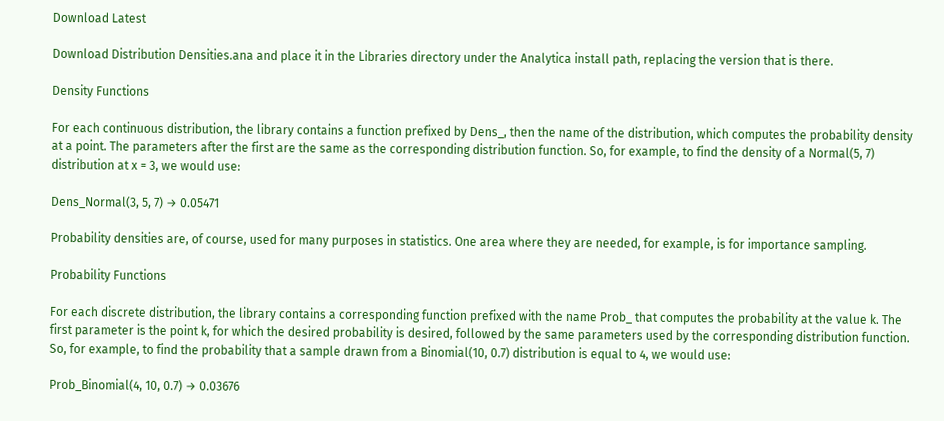Download Latest

Download Distribution Densities.ana and place it in the Libraries directory under the Analytica install path, replacing the version that is there.

Density Functions

For each continuous distribution, the library contains a function prefixed by Dens_, then the name of the distribution, which computes the probability density at a point. The parameters after the first are the same as the corresponding distribution function. So, for example, to find the density of a Normal(5, 7) distribution at x = 3, we would use:

Dens_Normal(3, 5, 7) → 0.05471

Probability densities are, of course, used for many purposes in statistics. One area where they are needed, for example, is for importance sampling.

Probability Functions

For each discrete distribution, the library contains a corresponding function prefixed with the name Prob_ that computes the probability at the value k. The first parameter is the point k, for which the desired probability is desired, followed by the same parameters used by the corresponding distribution function. So, for example, to find the probability that a sample drawn from a Binomial(10, 0.7) distribution is equal to 4, we would use:

Prob_Binomial(4, 10, 0.7) → 0.03676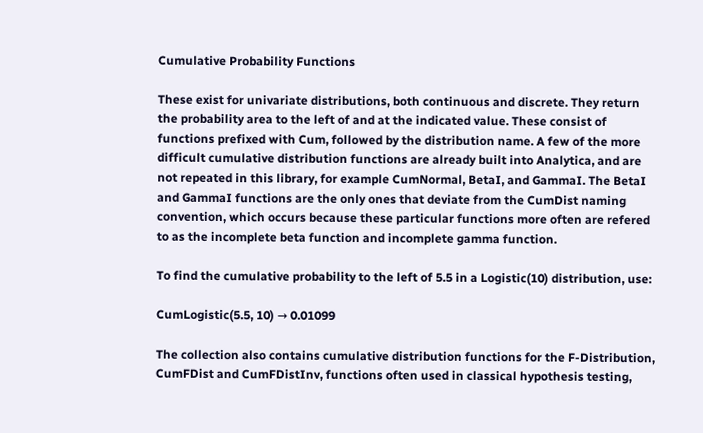Cumulative Probability Functions

These exist for univariate distributions, both continuous and discrete. They return the probability area to the left of and at the indicated value. These consist of functions prefixed with Cum, followed by the distribution name. A few of the more difficult cumulative distribution functions are already built into Analytica, and are not repeated in this library, for example CumNormal, BetaI, and GammaI. The BetaI and GammaI functions are the only ones that deviate from the CumDist naming convention, which occurs because these particular functions more often are refered to as the incomplete beta function and incomplete gamma function.

To find the cumulative probability to the left of 5.5 in a Logistic(10) distribution, use:

CumLogistic(5.5, 10) → 0.01099

The collection also contains cumulative distribution functions for the F-Distribution, CumFDist and CumFDistInv, functions often used in classical hypothesis testing,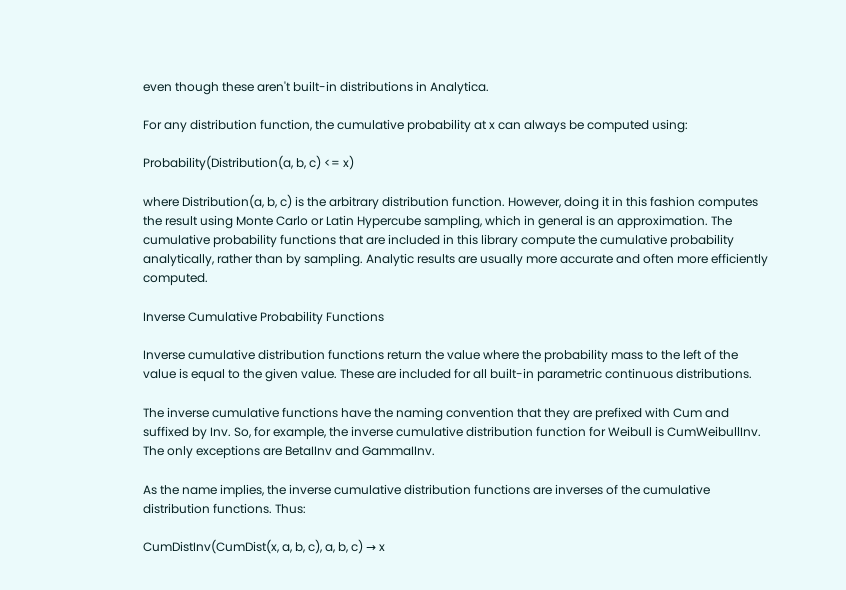even though these aren't built-in distributions in Analytica.

For any distribution function, the cumulative probability at x can always be computed using:

Probability(Distribution(a, b, c) <= x)

where Distribution(a, b, c) is the arbitrary distribution function. However, doing it in this fashion computes the result using Monte Carlo or Latin Hypercube sampling, which in general is an approximation. The cumulative probability functions that are included in this library compute the cumulative probability analytically, rather than by sampling. Analytic results are usually more accurate and often more efficiently computed.

Inverse Cumulative Probability Functions

Inverse cumulative distribution functions return the value where the probability mass to the left of the value is equal to the given value. These are included for all built-in parametric continuous distributions.

The inverse cumulative functions have the naming convention that they are prefixed with Cum and suffixed by Inv. So, for example, the inverse cumulative distribution function for Weibull is CumWeibullInv. The only exceptions are BetaIInv and GammaIInv.

As the name implies, the inverse cumulative distribution functions are inverses of the cumulative distribution functions. Thus:

CumDistInv(CumDist(x, a, b, c), a, b, c) → x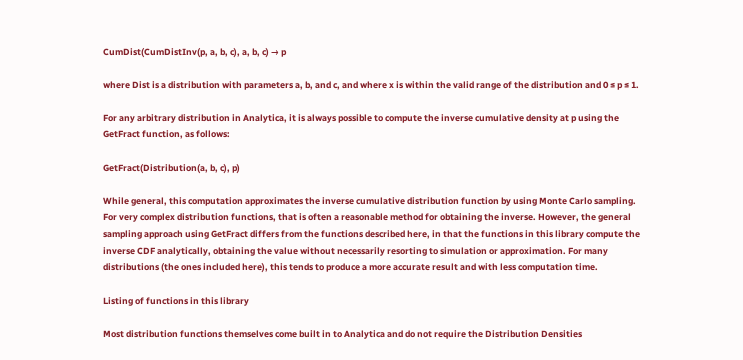CumDist(CumDistInv(p, a, b, c), a, b, c) → p

where Dist is a distribution with parameters a, b, and c, and where x is within the valid range of the distribution and 0 ≤ p ≤ 1.

For any arbitrary distribution in Analytica, it is always possible to compute the inverse cumulative density at p using the GetFract function, as follows:

GetFract(Distribution(a, b, c), p)

While general, this computation approximates the inverse cumulative distribution function by using Monte Carlo sampling. For very complex distribution functions, that is often a reasonable method for obtaining the inverse. However, the general sampling approach using GetFract differs from the functions described here, in that the functions in this library compute the inverse CDF analytically, obtaining the value without necessarily resorting to simulation or approximation. For many distributions (the ones included here), this tends to produce a more accurate result and with less computation time.

Listing of functions in this library

Most distribution functions themselves come built in to Analytica and do not require the Distribution Densities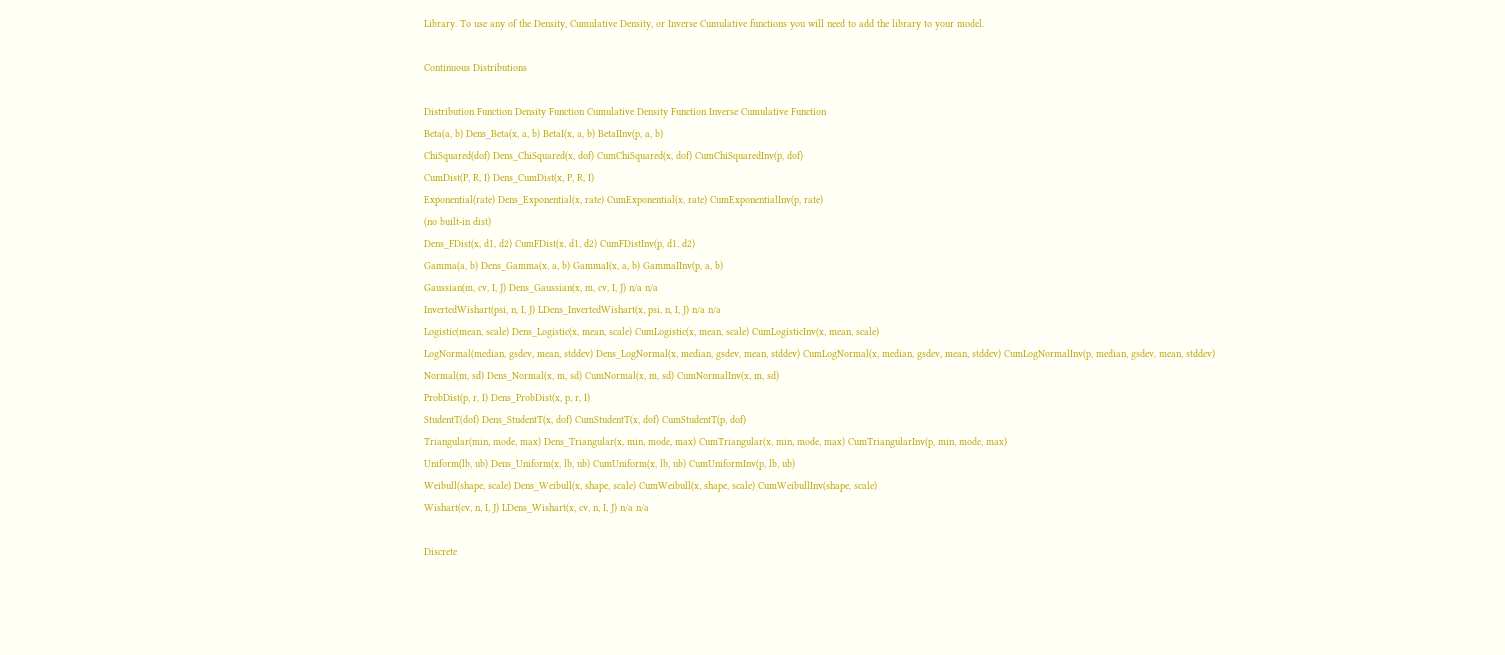Library. To use any of the Density, Cumulative Density, or Inverse Cumulative functions you will need to add the library to your model.

Continuous Distributions

Distribution Function Density Function Cumulative Density Function Inverse Cumulative Function
Beta(a, b) Dens_Beta(x, a, b) BetaI(x, a, b) BetaIInv(p, a, b)
ChiSquared(dof) Dens_ChiSquared(x, dof) CumChiSquared(x, dof) CumChiSquaredInv(p, dof)
CumDist(P, R, I) Dens_CumDist(x, P, R, I)
Exponential(rate) Dens_Exponential(x, rate) CumExponential(x, rate) CumExponentialInv(p, rate)
(no built-in dist)
Dens_FDist(x, d1, d2) CumFDist(x, d1, d2) CumFDistInv(p, d1, d2)
Gamma(a, b) Dens_Gamma(x, a, b) GammaI(x, a, b) GammaIInv(p, a, b)
Gaussian(m, cv, I, J) Dens_Gaussian(x, m, cv, I, J) n/a n/a
InvertedWishart(psi, n, I, J) LDens_InvertedWishart(x, psi, n, I, J) n/a n/a
Logistic(mean, scale) Dens_Logistic(x, mean, scale) CumLogistic(x, mean, scale) CumLogisticInv(x, mean, scale)
LogNormal(median, gsdev, mean, stddev) Dens_LogNormal(x, median, gsdev, mean, stddev) CumLogNormal(x, median, gsdev, mean, stddev) CumLogNormalInv(p, median, gsdev, mean, stddev)
Normal(m, sd) Dens_Normal(x, m, sd) CumNormal(x, m, sd) CumNormalInv(x, m, sd)
ProbDist(p, r, I) Dens_ProbDist(x, p, r, I)
StudentT(dof) Dens_StudentT(x, dof) CumStudentT(x, dof) CumStudentT(p, dof)
Triangular(min, mode, max) Dens_Triangular(x, min, mode, max) CumTriangular(x, min, mode, max) CumTriangularInv(p, min, mode, max)
Uniform(lb, ub) Dens_Uniform(x, lb, ub) CumUniform(x, lb, ub) CumUniformInv(p, lb, ub)
Weibull(shape, scale) Dens_Weibull(x, shape, scale) CumWeibull(x, shape, scale) CumWeibullInv(shape, scale)
Wishart(cv, n, I, J) LDens_Wishart(x, cv, n, I, J) n/a n/a

Discrete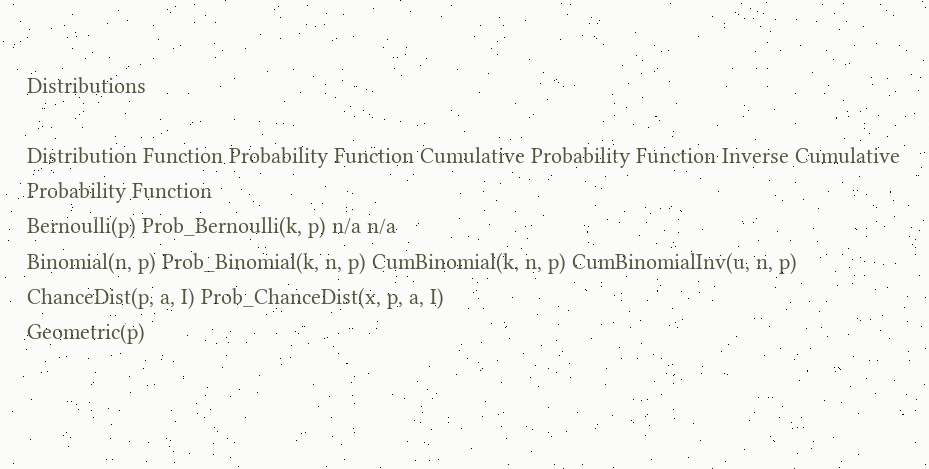Distributions

Distribution Function Probability Function Cumulative Probability Function Inverse Cumulative Probability Function
Bernoulli(p) Prob_Bernoulli(k, p) n/a n/a
Binomial(n, p) Prob_Binomial(k, n, p) CumBinomial(k, n, p) CumBinomialInv(u, n, p)
ChanceDist(p, a, I) Prob_ChanceDist(x, p, a, I)
Geometric(p)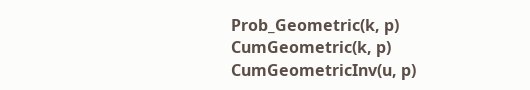Prob_Geometric(k, p) CumGeometric(k, p) CumGeometricInv(u, p)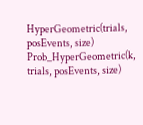HyperGeometric(trials, posEvents, size) Prob_HyperGeometric(k, trials, posEvents, size)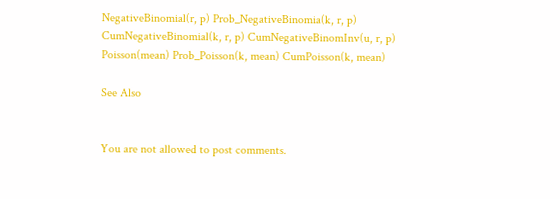NegativeBinomial(r, p) Prob_NegativeBinomia(k, r, p) CumNegativeBinomial(k, r, p) CumNegativeBinomInv(u, r, p)
Poisson(mean) Prob_Poisson(k, mean) CumPoisson(k, mean)

See Also


You are not allowed to post comments.